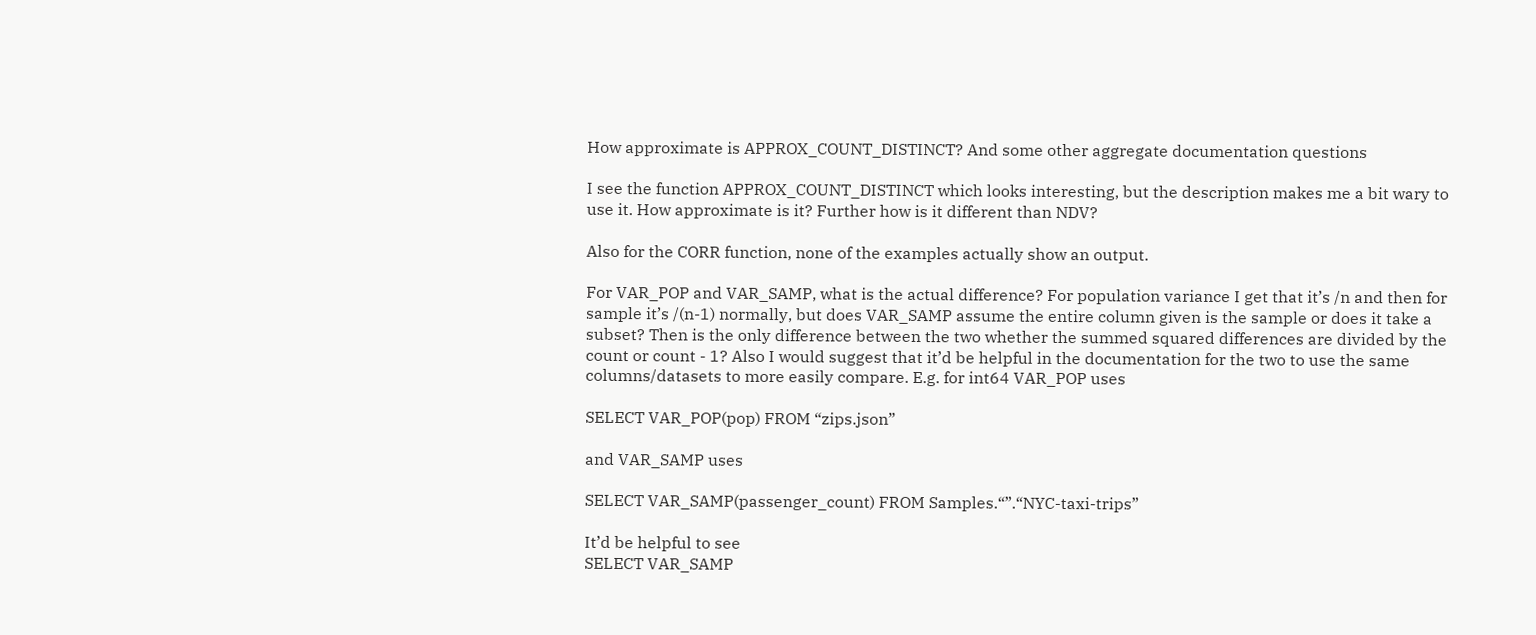How approximate is APPROX_COUNT_DISTINCT? And some other aggregate documentation questions

I see the function APPROX_COUNT_DISTINCT which looks interesting, but the description makes me a bit wary to use it. How approximate is it? Further how is it different than NDV?

Also for the CORR function, none of the examples actually show an output.

For VAR_POP and VAR_SAMP, what is the actual difference? For population variance I get that it’s /n and then for sample it’s /(n-1) normally, but does VAR_SAMP assume the entire column given is the sample or does it take a subset? Then is the only difference between the two whether the summed squared differences are divided by the count or count - 1? Also I would suggest that it’d be helpful in the documentation for the two to use the same columns/datasets to more easily compare. E.g. for int64 VAR_POP uses

SELECT VAR_POP(pop) FROM “zips.json”

and VAR_SAMP uses

SELECT VAR_SAMP(passenger_count) FROM Samples.“”.“NYC-taxi-trips”

It’d be helpful to see
SELECT VAR_SAMP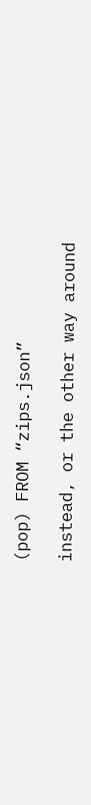(pop) FROM “zips.json”

instead, or the other way around